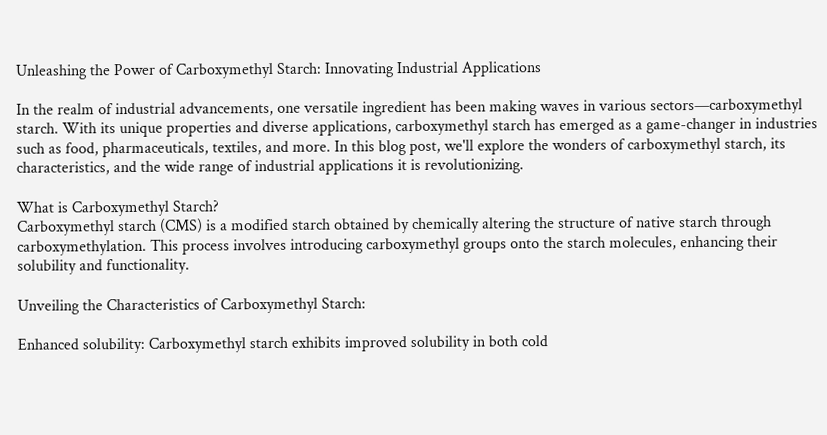Unleashing the Power of Carboxymethyl Starch: Innovating Industrial Applications

In the realm of industrial advancements, one versatile ingredient has been making waves in various sectors—carboxymethyl starch. With its unique properties and diverse applications, carboxymethyl starch has emerged as a game-changer in industries such as food, pharmaceuticals, textiles, and more. In this blog post, we'll explore the wonders of carboxymethyl starch, its characteristics, and the wide range of industrial applications it is revolutionizing.

What is Carboxymethyl Starch?
Carboxymethyl starch (CMS) is a modified starch obtained by chemically altering the structure of native starch through carboxymethylation. This process involves introducing carboxymethyl groups onto the starch molecules, enhancing their solubility and functionality.

Unveiling the Characteristics of Carboxymethyl Starch:

Enhanced solubility: Carboxymethyl starch exhibits improved solubility in both cold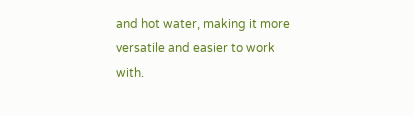and hot water, making it more versatile and easier to work with.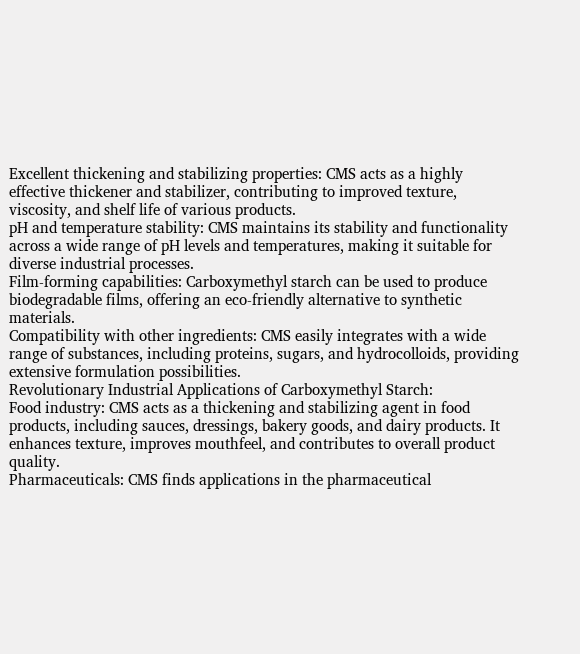Excellent thickening and stabilizing properties: CMS acts as a highly effective thickener and stabilizer, contributing to improved texture, viscosity, and shelf life of various products.
pH and temperature stability: CMS maintains its stability and functionality across a wide range of pH levels and temperatures, making it suitable for diverse industrial processes.
Film-forming capabilities: Carboxymethyl starch can be used to produce biodegradable films, offering an eco-friendly alternative to synthetic materials.
Compatibility with other ingredients: CMS easily integrates with a wide range of substances, including proteins, sugars, and hydrocolloids, providing extensive formulation possibilities.
Revolutionary Industrial Applications of Carboxymethyl Starch:
Food industry: CMS acts as a thickening and stabilizing agent in food products, including sauces, dressings, bakery goods, and dairy products. It enhances texture, improves mouthfeel, and contributes to overall product quality.
Pharmaceuticals: CMS finds applications in the pharmaceutical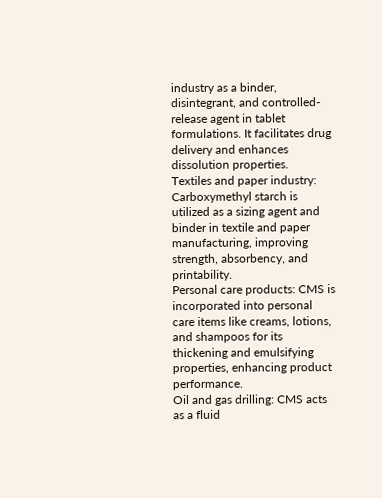industry as a binder, disintegrant, and controlled-release agent in tablet formulations. It facilitates drug delivery and enhances dissolution properties.
Textiles and paper industry: Carboxymethyl starch is utilized as a sizing agent and binder in textile and paper manufacturing, improving strength, absorbency, and printability.
Personal care products: CMS is incorporated into personal care items like creams, lotions, and shampoos for its thickening and emulsifying properties, enhancing product performance.
Oil and gas drilling: CMS acts as a fluid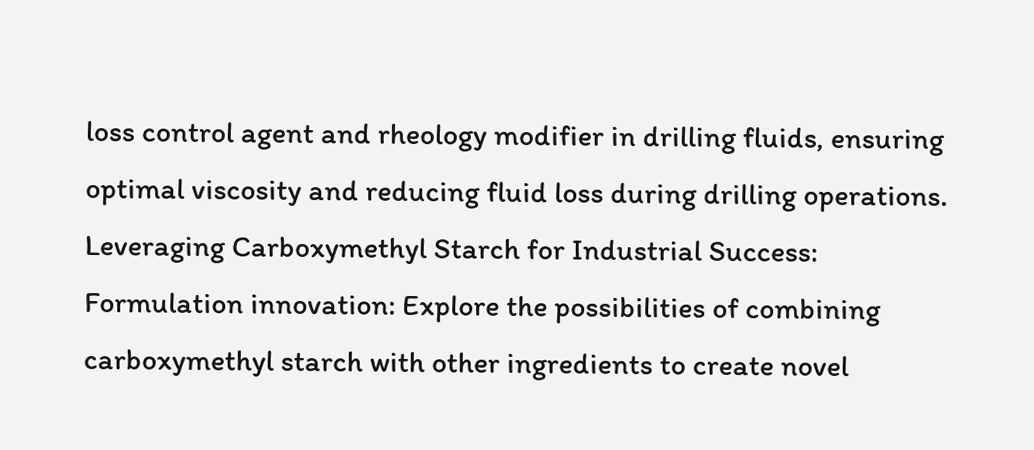loss control agent and rheology modifier in drilling fluids, ensuring optimal viscosity and reducing fluid loss during drilling operations.
Leveraging Carboxymethyl Starch for Industrial Success:
Formulation innovation: Explore the possibilities of combining carboxymethyl starch with other ingredients to create novel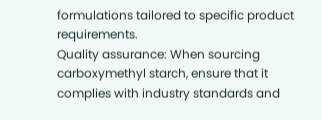formulations tailored to specific product requirements.
Quality assurance: When sourcing carboxymethyl starch, ensure that it complies with industry standards and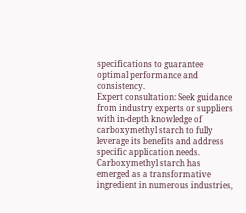specifications to guarantee optimal performance and consistency.
Expert consultation: Seek guidance from industry experts or suppliers with in-depth knowledge of carboxymethyl starch to fully leverage its benefits and address specific application needs.
Carboxymethyl starch has emerged as a transformative ingredient in numerous industries,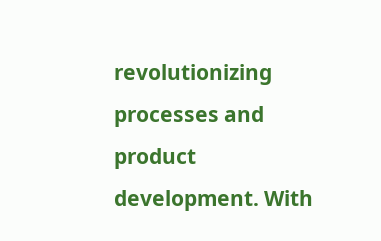revolutionizing processes and product development. With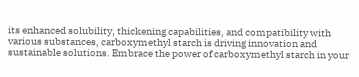its enhanced solubility, thickening capabilities, and compatibility with various substances, carboxymethyl starch is driving innovation and sustainable solutions. Embrace the power of carboxymethyl starch in your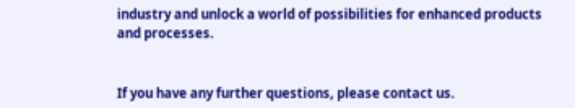industry and unlock a world of possibilities for enhanced products and processes.


If you have any further questions, please contact us.